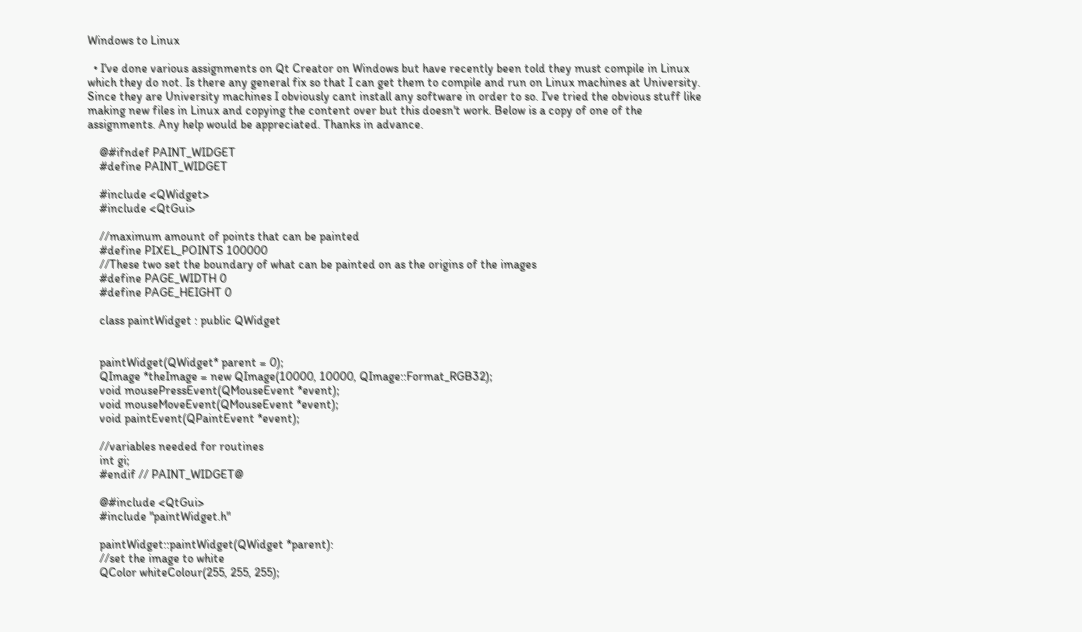Windows to Linux

  • I've done various assignments on Qt Creator on Windows but have recently been told they must compile in Linux which they do not. Is there any general fix so that I can get them to compile and run on Linux machines at University. Since they are University machines I obviously cant install any software in order to so. I've tried the obvious stuff like making new files in Linux and copying the content over but this doesn't work. Below is a copy of one of the assignments. Any help would be appreciated. Thanks in advance.

    @#ifndef PAINT_WIDGET
    #define PAINT_WIDGET

    #include <QWidget>
    #include <QtGui>

    //maximum amount of points that can be painted
    #define PIXEL_POINTS 100000
    //These two set the boundary of what can be painted on as the origins of the images
    #define PAGE_WIDTH 0
    #define PAGE_HEIGHT 0

    class paintWidget : public QWidget


    paintWidget(QWidget* parent = 0);
    QImage *theImage = new QImage(10000, 10000, QImage::Format_RGB32);
    void mousePressEvent(QMouseEvent *event);
    void mouseMoveEvent(QMouseEvent *event);
    void paintEvent(QPaintEvent *event);

    //variables needed for routines
    int gi;
    #endif // PAINT_WIDGET@

    @#include <QtGui>
    #include "paintWidget.h"

    paintWidget::paintWidget(QWidget *parent):
    //set the image to white
    QColor whiteColour(255, 255, 255);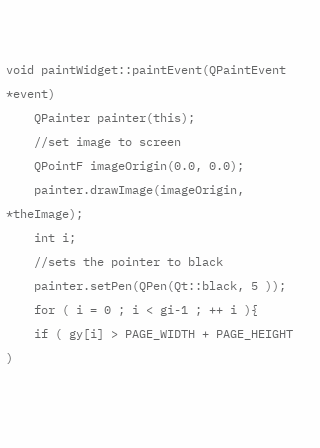void paintWidget::paintEvent(QPaintEvent *event)
    QPainter painter(this);
    //set image to screen
    QPointF imageOrigin(0.0, 0.0);
    painter.drawImage(imageOrigin, *theImage);
    int i;
    //sets the pointer to black
    painter.setPen(QPen(Qt::black, 5 ));
    for ( i = 0 ; i < gi-1 ; ++ i ){
    if ( gy[i] > PAGE_WIDTH + PAGE_HEIGHT )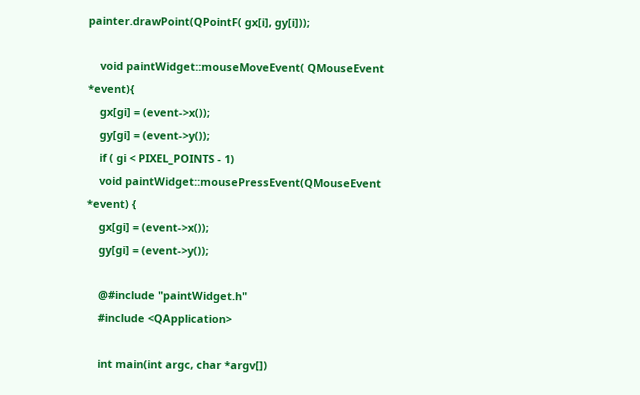painter.drawPoint(QPointF( gx[i], gy[i]));

    void paintWidget::mouseMoveEvent( QMouseEvent *event){
    gx[gi] = (event->x());
    gy[gi] = (event->y());
    if ( gi < PIXEL_POINTS - 1)
    void paintWidget::mousePressEvent(QMouseEvent *event) {
    gx[gi] = (event->x());
    gy[gi] = (event->y());

    @#include "paintWidget.h"
    #include <QApplication>

    int main(int argc, char *argv[])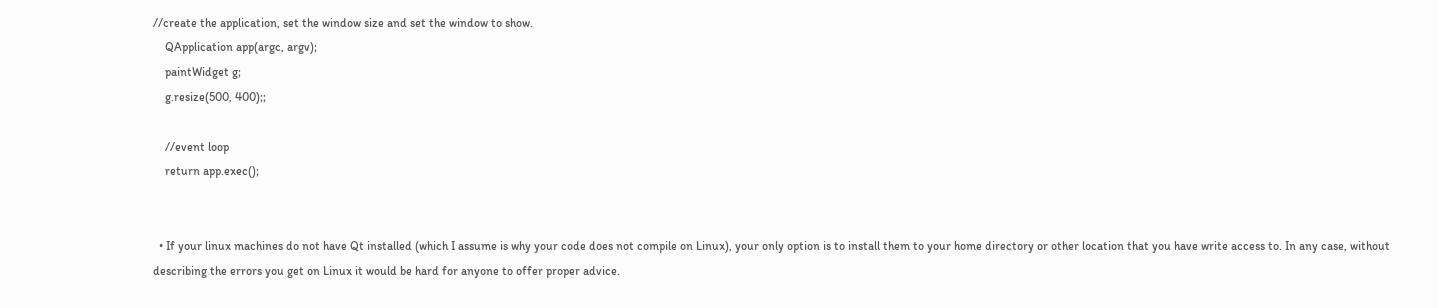//create the application, set the window size and set the window to show.
    QApplication app(argc, argv);
    paintWidget g;
    g.resize(500, 400);;

    //event loop
    return app.exec();


  • If your linux machines do not have Qt installed (which I assume is why your code does not compile on Linux), your only option is to install them to your home directory or other location that you have write access to. In any case, without describing the errors you get on Linux it would be hard for anyone to offer proper advice.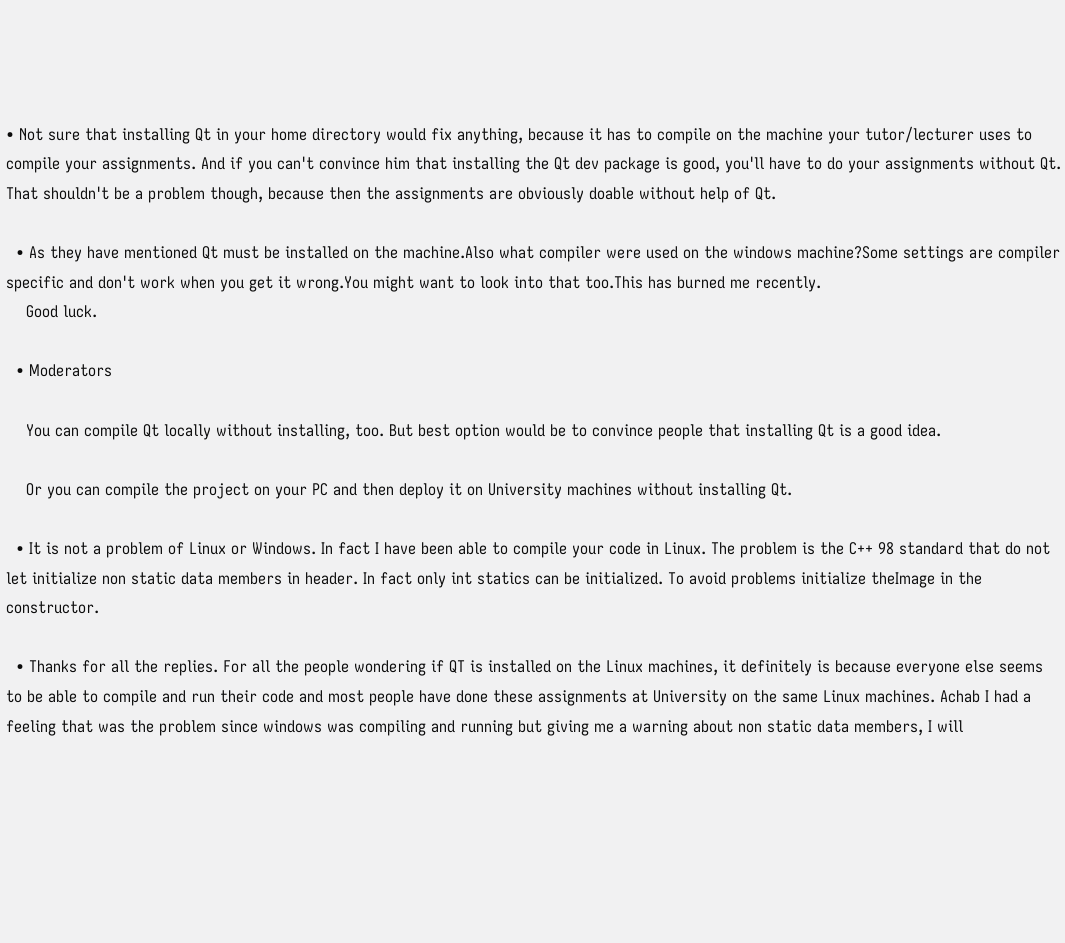• Not sure that installing Qt in your home directory would fix anything, because it has to compile on the machine your tutor/lecturer uses to compile your assignments. And if you can't convince him that installing the Qt dev package is good, you'll have to do your assignments without Qt. That shouldn't be a problem though, because then the assignments are obviously doable without help of Qt.

  • As they have mentioned Qt must be installed on the machine.Also what compiler were used on the windows machine?Some settings are compiler specific and don't work when you get it wrong.You might want to look into that too.This has burned me recently.
    Good luck.

  • Moderators

    You can compile Qt locally without installing, too. But best option would be to convince people that installing Qt is a good idea.

    Or you can compile the project on your PC and then deploy it on University machines without installing Qt.

  • It is not a problem of Linux or Windows. In fact I have been able to compile your code in Linux. The problem is the C++ 98 standard that do not let initialize non static data members in header. In fact only int statics can be initialized. To avoid problems initialize theImage in the constructor.

  • Thanks for all the replies. For all the people wondering if QT is installed on the Linux machines, it definitely is because everyone else seems to be able to compile and run their code and most people have done these assignments at University on the same Linux machines. Achab I had a feeling that was the problem since windows was compiling and running but giving me a warning about non static data members, I will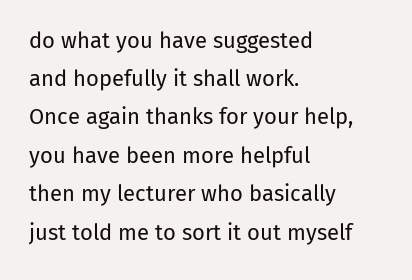do what you have suggested and hopefully it shall work. Once again thanks for your help, you have been more helpful then my lecturer who basically just told me to sort it out myself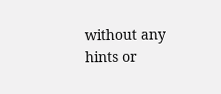without any hints or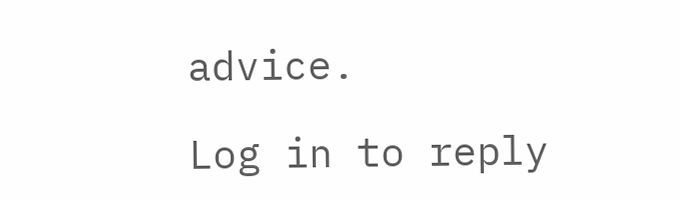advice.

Log in to reply